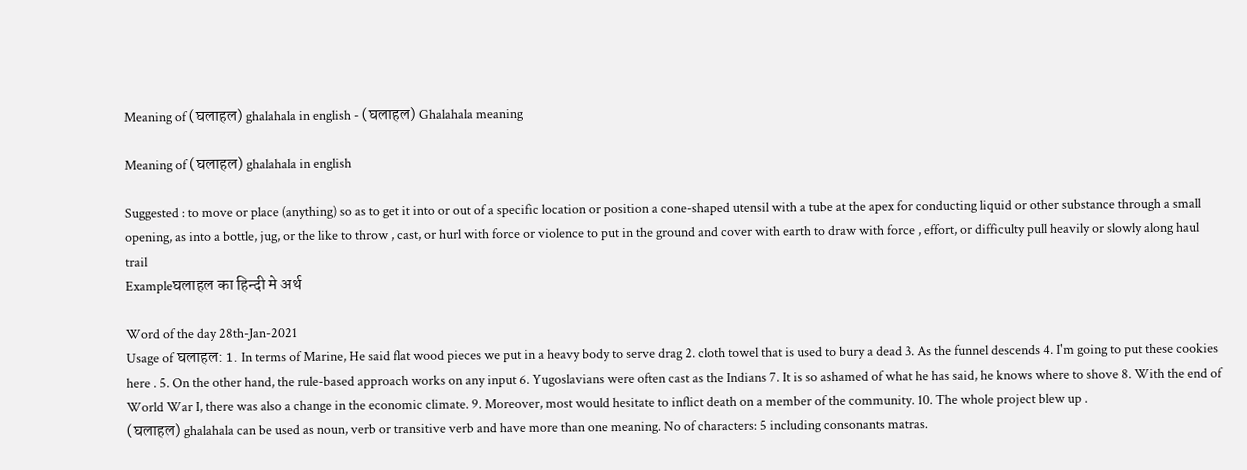Meaning of (घलाहल) ghalahala in english - (घलाहल) Ghalahala meaning

Meaning of (घलाहल) ghalahala in english

Suggested : to move or place (anything) so as to get it into or out of a specific location or position a cone-shaped utensil with a tube at the apex for conducting liquid or other substance through a small opening, as into a bottle, jug, or the like to throw , cast, or hurl with force or violence to put in the ground and cover with earth to draw with force , effort, or difficulty pull heavily or slowly along haul trail
Exampleघलाहल का हिन्दी मे अर्थ

Word of the day 28th-Jan-2021
Usage of घलाहल: 1. In terms of Marine, He said flat wood pieces we put in a heavy body to serve drag 2. cloth towel that is used to bury a dead 3. As the funnel descends 4. I'm going to put these cookies here . 5. On the other hand, the rule-based approach works on any input 6. Yugoslavians were often cast as the Indians 7. It is so ashamed of what he has said, he knows where to shove 8. With the end of World War I, there was also a change in the economic climate. 9. Moreover, most would hesitate to inflict death on a member of the community. 10. The whole project blew up .
(घलाहल) ghalahala can be used as noun, verb or transitive verb and have more than one meaning. No of characters: 5 including consonants matras.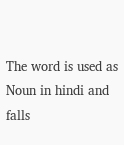The word is used as Noun in hindi and falls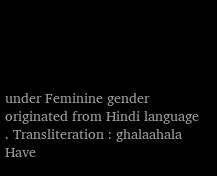under Feminine gender originated from Hindi language . Transliteration : ghalaahala
Have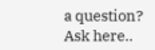a question? Ask here..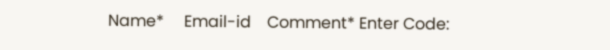Name*     Email-id    Comment* Enter Code: